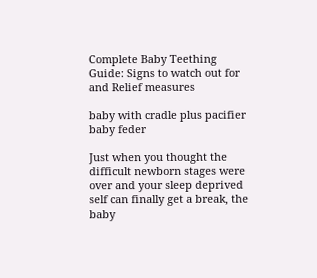Complete Baby Teething Guide: Signs to watch out for and Relief measures

baby with cradle plus pacifier baby feder

Just when you thought the difficult newborn stages were over and your sleep deprived self can finally get a break, the baby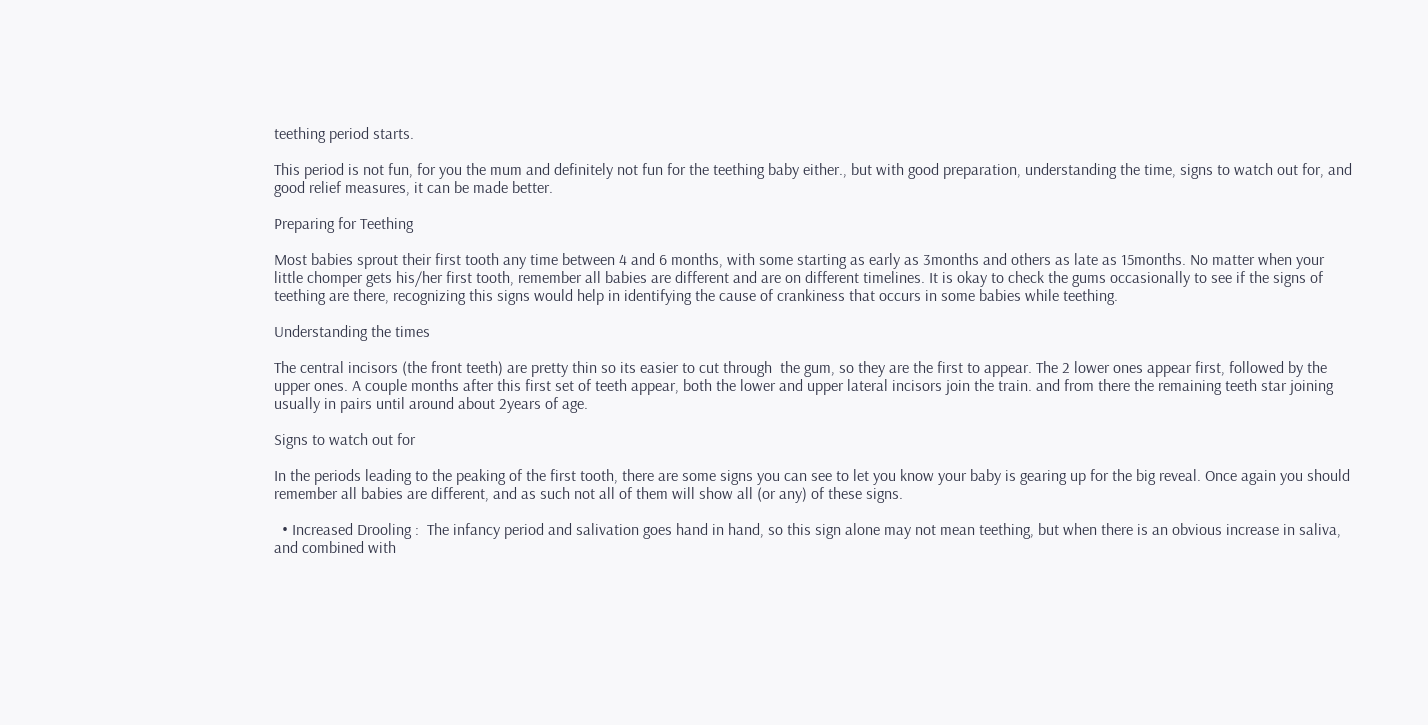teething period starts.

This period is not fun, for you the mum and definitely not fun for the teething baby either., but with good preparation, understanding the time, signs to watch out for, and good relief measures, it can be made better.

Preparing for Teething

Most babies sprout their first tooth any time between 4 and 6 months, with some starting as early as 3months and others as late as 15months. No matter when your little chomper gets his/her first tooth, remember all babies are different and are on different timelines. It is okay to check the gums occasionally to see if the signs of teething are there, recognizing this signs would help in identifying the cause of crankiness that occurs in some babies while teething.

Understanding the times

The central incisors (the front teeth) are pretty thin so its easier to cut through  the gum, so they are the first to appear. The 2 lower ones appear first, followed by the upper ones. A couple months after this first set of teeth appear, both the lower and upper lateral incisors join the train. and from there the remaining teeth star joining usually in pairs until around about 2years of age.

Signs to watch out for

In the periods leading to the peaking of the first tooth, there are some signs you can see to let you know your baby is gearing up for the big reveal. Once again you should remember all babies are different, and as such not all of them will show all (or any) of these signs.

  • Increased Drooling :  The infancy period and salivation goes hand in hand, so this sign alone may not mean teething, but when there is an obvious increase in saliva, and combined with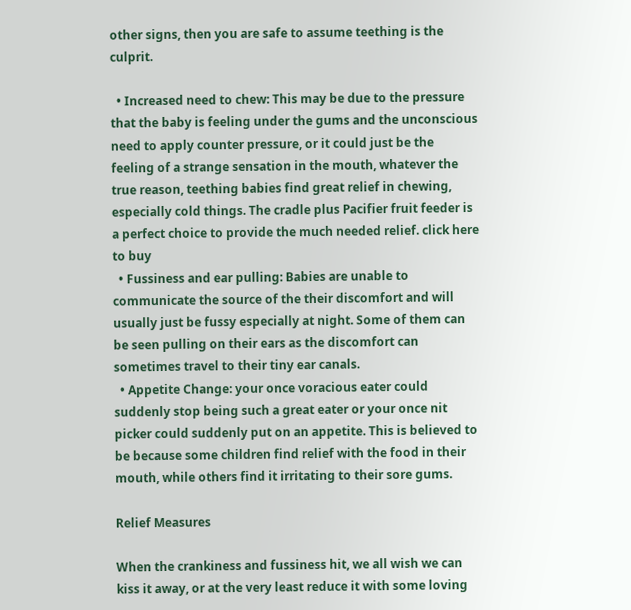other signs, then you are safe to assume teething is the culprit.

  • Increased need to chew: This may be due to the pressure that the baby is feeling under the gums and the unconscious need to apply counter pressure, or it could just be the feeling of a strange sensation in the mouth, whatever the true reason, teething babies find great relief in chewing, especially cold things. The cradle plus Pacifier fruit feeder is a perfect choice to provide the much needed relief. click here to buy
  • Fussiness and ear pulling: Babies are unable to communicate the source of the their discomfort and will usually just be fussy especially at night. Some of them can be seen pulling on their ears as the discomfort can sometimes travel to their tiny ear canals.
  • Appetite Change: your once voracious eater could suddenly stop being such a great eater or your once nit picker could suddenly put on an appetite. This is believed to be because some children find relief with the food in their mouth, while others find it irritating to their sore gums.

Relief Measures

When the crankiness and fussiness hit, we all wish we can kiss it away, or at the very least reduce it with some loving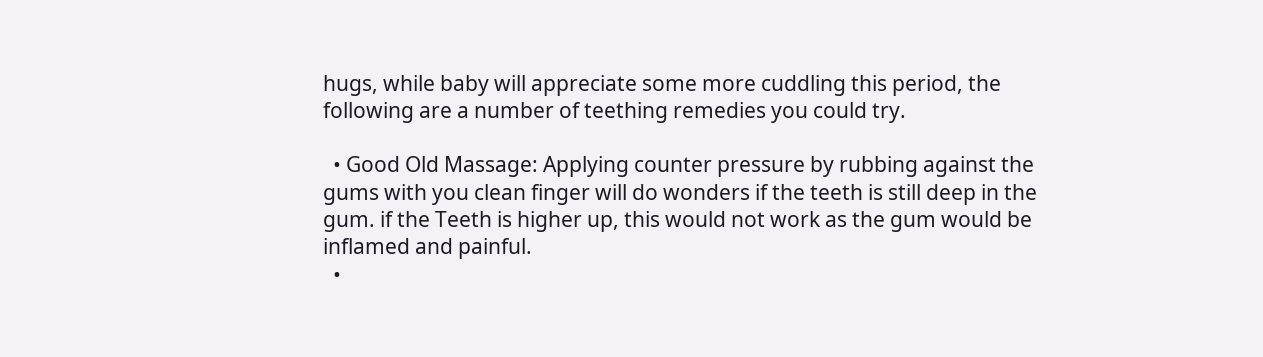hugs, while baby will appreciate some more cuddling this period, the following are a number of teething remedies you could try.

  • Good Old Massage: Applying counter pressure by rubbing against the gums with you clean finger will do wonders if the teeth is still deep in the gum. if the Teeth is higher up, this would not work as the gum would be inflamed and painful.
  •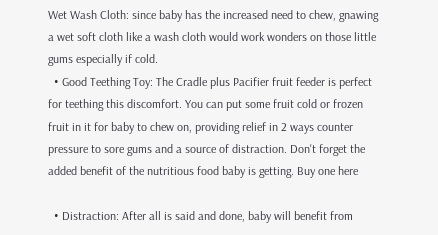Wet Wash Cloth: since baby has the increased need to chew, gnawing a wet soft cloth like a wash cloth would work wonders on those little gums especially if cold.
  • Good Teething Toy: The Cradle plus Pacifier fruit feeder is perfect for teething this discomfort. You can put some fruit cold or frozen fruit in it for baby to chew on, providing relief in 2 ways counter pressure to sore gums and a source of distraction. Don't forget the added benefit of the nutritious food baby is getting. Buy one here

  • Distraction: After all is said and done, baby will benefit from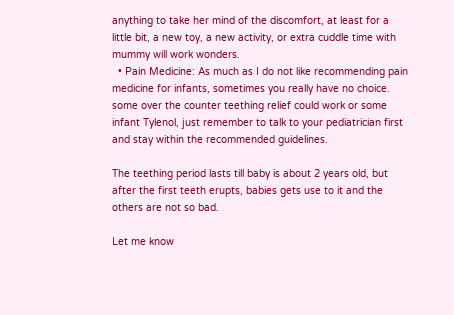anything to take her mind of the discomfort, at least for a little bit, a new toy, a new activity, or extra cuddle time with mummy will work wonders.
  • Pain Medicine: As much as I do not like recommending pain medicine for infants, sometimes you really have no choice. some over the counter teething relief could work or some infant Tylenol, just remember to talk to your pediatrician first and stay within the recommended guidelines.

The teething period lasts till baby is about 2 years old, but after the first teeth erupts, babies gets use to it and the others are not so bad.

Let me know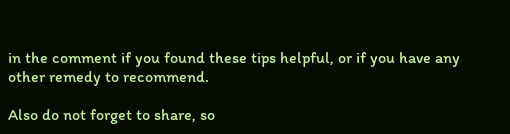in the comment if you found these tips helpful, or if you have any other remedy to recommend.

Also do not forget to share, so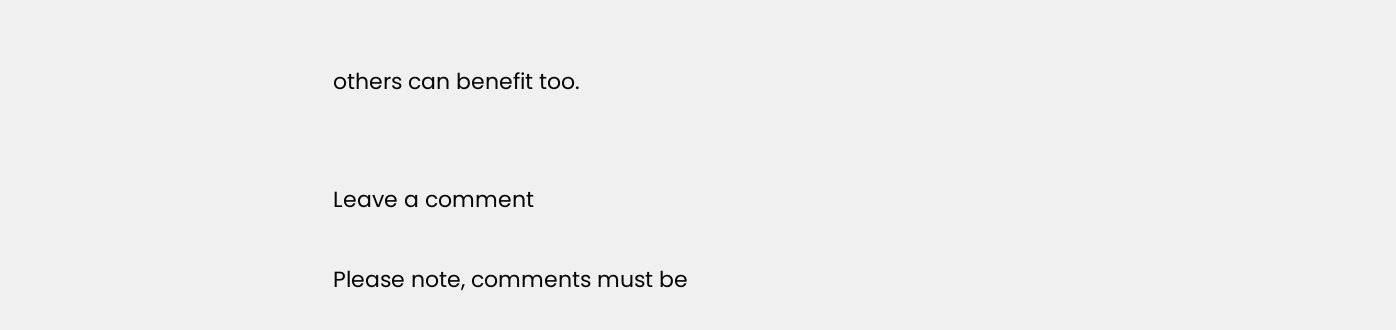others can benefit too.


Leave a comment

Please note, comments must be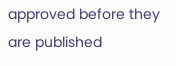approved before they are published